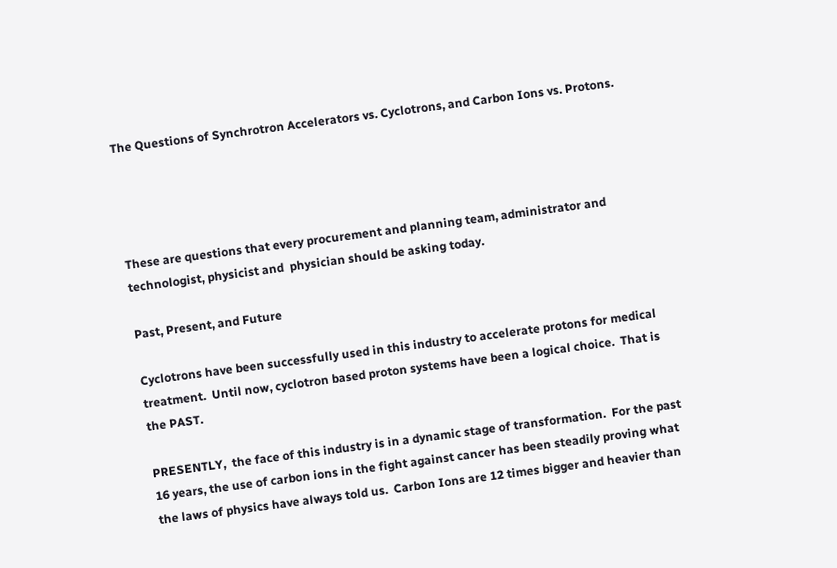The Questions of Synchrotron Accelerators vs. Cyclotrons, and Carbon Ions vs. Protons.




These are questions that every procurement and planning team, administrator and technologist, physicist and  physician should be asking today.

Past, Present, and Future

Cyclotrons have been successfully used in this industry to accelerate protons for medical treatment.  Until now, cyclotron based proton systems have been a logical choice.  That is the PAST.

PRESENTLY,  the face of this industry is in a dynamic stage of transformation.  For the past 16 years, the use of carbon ions in the fight against cancer has been steadily proving what the laws of physics have always told us.  Carbon Ions are 12 times bigger and heavier than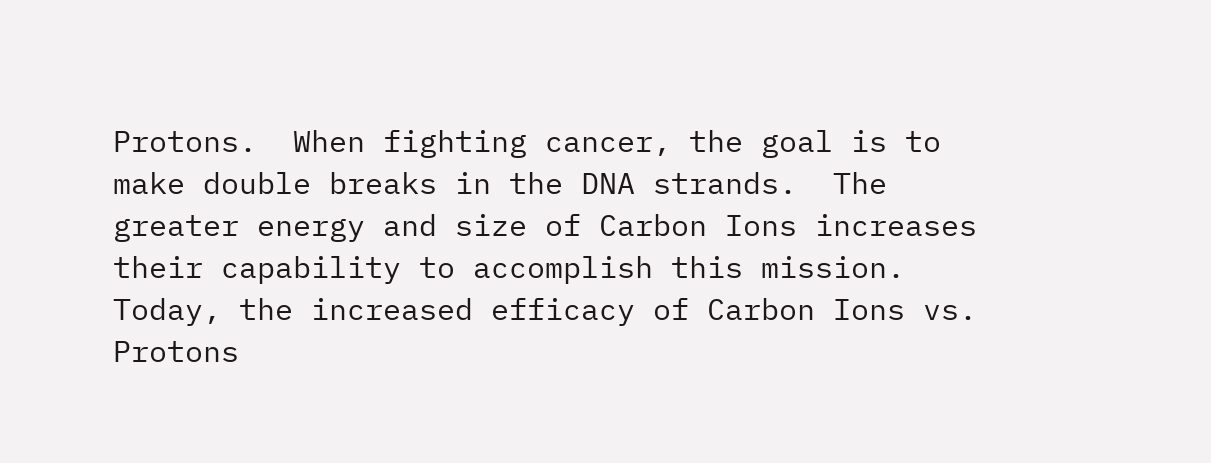Protons.  When fighting cancer, the goal is to make double breaks in the DNA strands.  The greater energy and size of Carbon Ions increases their capability to accomplish this mission.  Today, the increased efficacy of Carbon Ions vs. Protons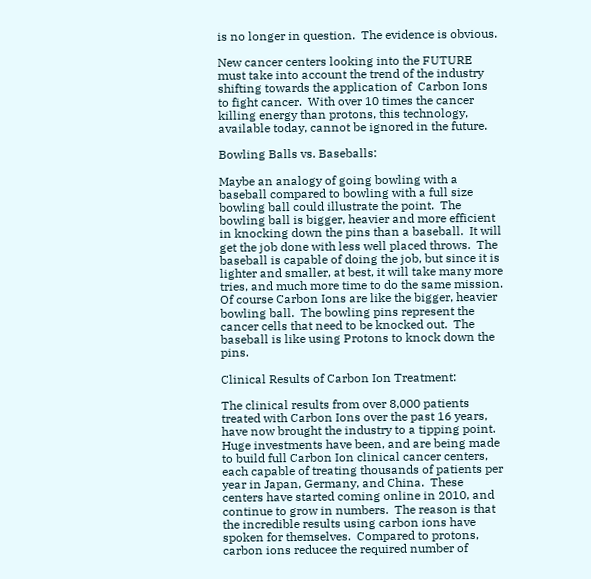is no longer in question.  The evidence is obvious.

New cancer centers looking into the FUTURE must take into account the trend of the industry shifting towards the application of  Carbon Ions to fight cancer.  With over 10 times the cancer killing energy than protons, this technology, available today, cannot be ignored in the future.

Bowling Balls vs. Baseballs:

Maybe an analogy of going bowling with a baseball compared to bowling with a full size bowling ball could illustrate the point.  The bowling ball is bigger, heavier and more efficient in knocking down the pins than a baseball.  It will get the job done with less well placed throws.  The baseball is capable of doing the job, but since it is lighter and smaller, at best, it will take many more tries, and much more time to do the same mission.  Of course Carbon Ions are like the bigger, heavier bowling ball.  The bowling pins represent the cancer cells that need to be knocked out.  The baseball is like using Protons to knock down the pins.

Clinical Results of Carbon Ion Treatment:

The clinical results from over 8,000 patients treated with Carbon Ions over the past 16 years, have now brought the industry to a tipping point. Huge investments have been, and are being made  to build full Carbon Ion clinical cancer centers, each capable of treating thousands of patients per year in Japan, Germany, and China.  These centers have started coming online in 2010, and continue to grow in numbers.  The reason is that the incredible results using carbon ions have spoken for themselves.  Compared to protons, carbon ions reducee the required number of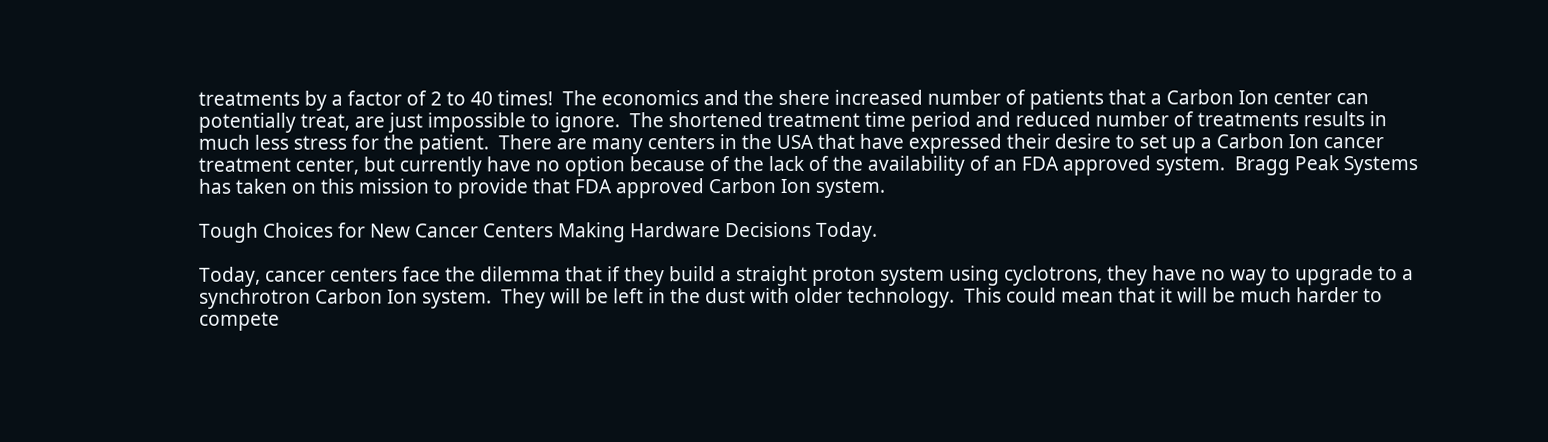treatments by a factor of 2 to 40 times!  The economics and the shere increased number of patients that a Carbon Ion center can potentially treat, are just impossible to ignore.  The shortened treatment time period and reduced number of treatments results in much less stress for the patient.  There are many centers in the USA that have expressed their desire to set up a Carbon Ion cancer treatment center, but currently have no option because of the lack of the availability of an FDA approved system.  Bragg Peak Systems has taken on this mission to provide that FDA approved Carbon Ion system.

Tough Choices for New Cancer Centers Making Hardware Decisions Today.

Today, cancer centers face the dilemma that if they build a straight proton system using cyclotrons, they have no way to upgrade to a synchrotron Carbon Ion system.  They will be left in the dust with older technology.  This could mean that it will be much harder to compete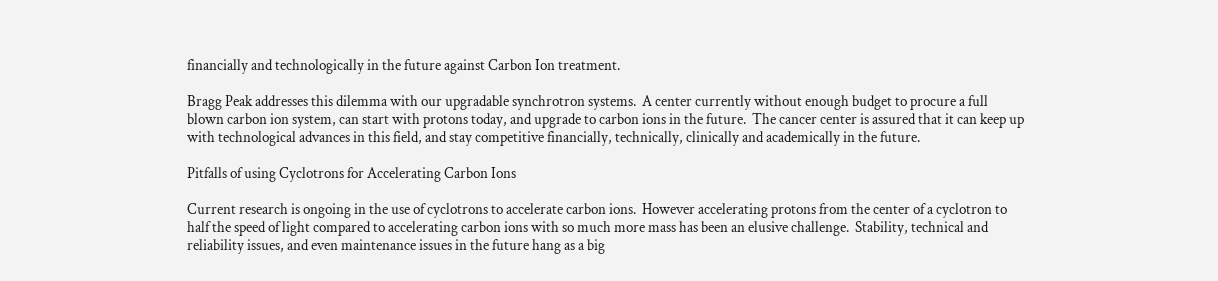financially and technologically in the future against Carbon Ion treatment.

Bragg Peak addresses this dilemma with our upgradable synchrotron systems.  A center currently without enough budget to procure a full blown carbon ion system, can start with protons today, and upgrade to carbon ions in the future.  The cancer center is assured that it can keep up with technological advances in this field, and stay competitive financially, technically, clinically and academically in the future.

Pitfalls of using Cyclotrons for Accelerating Carbon Ions

Current research is ongoing in the use of cyclotrons to accelerate carbon ions.  However accelerating protons from the center of a cyclotron to half the speed of light compared to accelerating carbon ions with so much more mass has been an elusive challenge.  Stability, technical and reliability issues, and even maintenance issues in the future hang as a big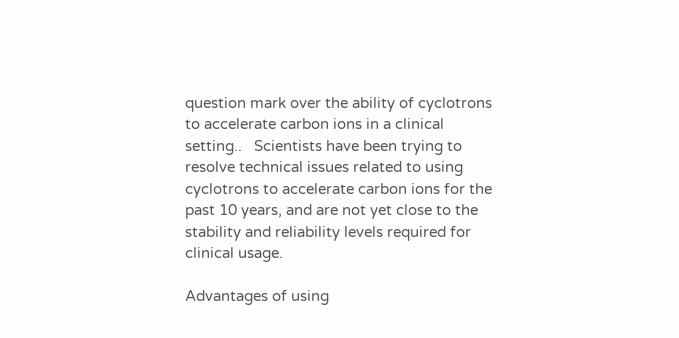question mark over the ability of cyclotrons to accelerate carbon ions in a clinical setting..   Scientists have been trying to resolve technical issues related to using cyclotrons to accelerate carbon ions for the past 10 years, and are not yet close to the stability and reliability levels required for clinical usage.

Advantages of using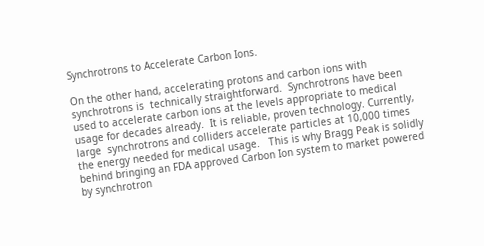Synchrotrons to Accelerate Carbon Ions.

On the other hand, accelerating protons and carbon ions with synchrotrons is  technically straightforward.  Synchrotrons have been used to accelerate carbon ions at the levels appropriate to medical  usage for decades already.  It is reliable, proven technology. Currently, large  synchrotrons and colliders accelerate particles at 10,000 times the energy needed for medical usage.   This is why Bragg Peak is solidly behind bringing an FDA approved Carbon Ion system to market powered by synchrotron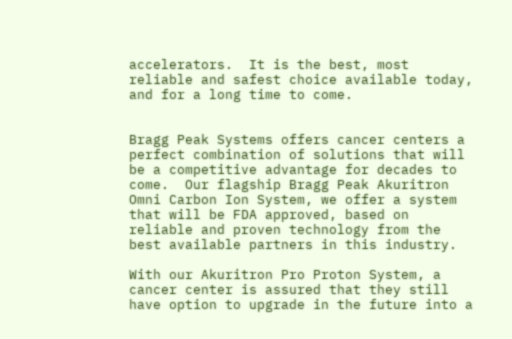accelerators.  It is the best, most reliable and safest choice available today, and for a long time to come.


Bragg Peak Systems offers cancer centers a perfect combination of solutions that will be a competitive advantage for decades to come.  Our flagship Bragg Peak Akuritron Omni Carbon Ion System, we offer a system that will be FDA approved, based on reliable and proven technology from the best available partners in this industry.

With our Akuritron Pro Proton System, a cancer center is assured that they still have option to upgrade in the future into a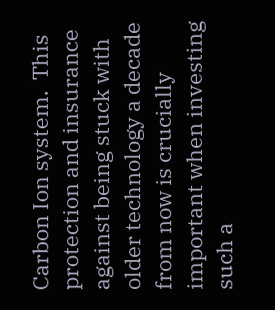Carbon Ion system.  This protection and insurance against being stuck with older technology a decade from now is crucially important when investing such a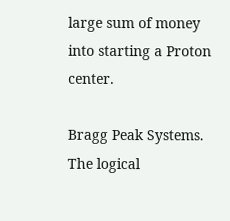large sum of money into starting a Proton center.

Bragg Peak Systems.  The logical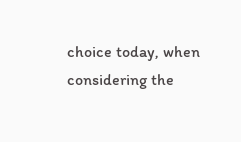choice today, when considering the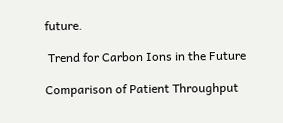future.

 Trend for Carbon Ions in the Future

Comparison of Patient Throughput